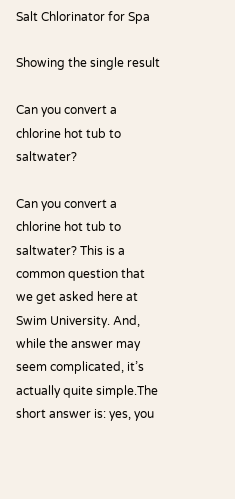Salt Chlorinator for Spa

Showing the single result

Can you convert a chlorine hot tub to saltwater?

Can you convert a chlorine hot tub to saltwater? This is a common question that we get asked here at Swim University. And, while the answer may seem complicated, it’s actually quite simple.The short answer is: yes, you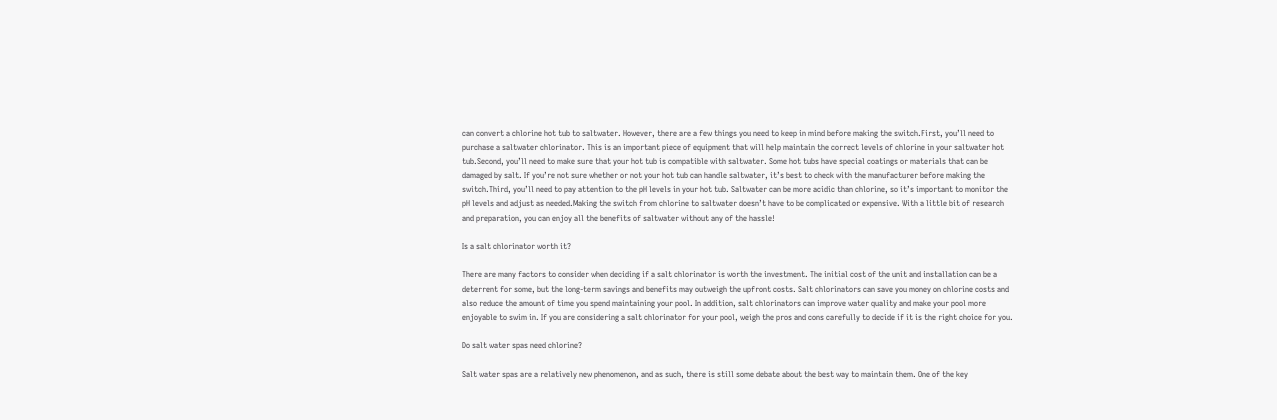can convert a chlorine hot tub to saltwater. However, there are a few things you need to keep in mind before making the switch.First, you’ll need to purchase a saltwater chlorinator. This is an important piece of equipment that will help maintain the correct levels of chlorine in your saltwater hot tub.Second, you’ll need to make sure that your hot tub is compatible with saltwater. Some hot tubs have special coatings or materials that can be damaged by salt. If you’re not sure whether or not your hot tub can handle saltwater, it’s best to check with the manufacturer before making the switch.Third, you’ll need to pay attention to the pH levels in your hot tub. Saltwater can be more acidic than chlorine, so it’s important to monitor the pH levels and adjust as needed.Making the switch from chlorine to saltwater doesn’t have to be complicated or expensive. With a little bit of research and preparation, you can enjoy all the benefits of saltwater without any of the hassle!

Is a salt chlorinator worth it?

There are many factors to consider when deciding if a salt chlorinator is worth the investment. The initial cost of the unit and installation can be a deterrent for some, but the long-term savings and benefits may outweigh the upfront costs. Salt chlorinators can save you money on chlorine costs and also reduce the amount of time you spend maintaining your pool. In addition, salt chlorinators can improve water quality and make your pool more enjoyable to swim in. If you are considering a salt chlorinator for your pool, weigh the pros and cons carefully to decide if it is the right choice for you.

Do salt water spas need chlorine?

Salt water spas are a relatively new phenomenon, and as such, there is still some debate about the best way to maintain them. One of the key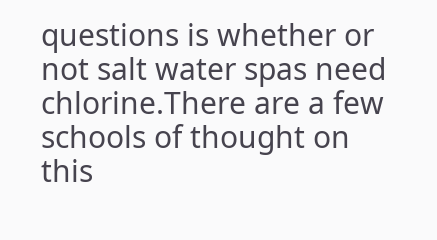questions is whether or not salt water spas need chlorine.There are a few schools of thought on this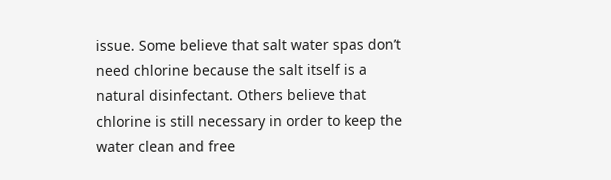issue. Some believe that salt water spas don’t need chlorine because the salt itself is a natural disinfectant. Others believe that chlorine is still necessary in order to keep the water clean and free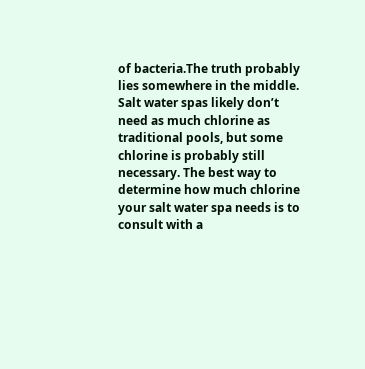of bacteria.The truth probably lies somewhere in the middle. Salt water spas likely don’t need as much chlorine as traditional pools, but some chlorine is probably still necessary. The best way to determine how much chlorine your salt water spa needs is to consult with a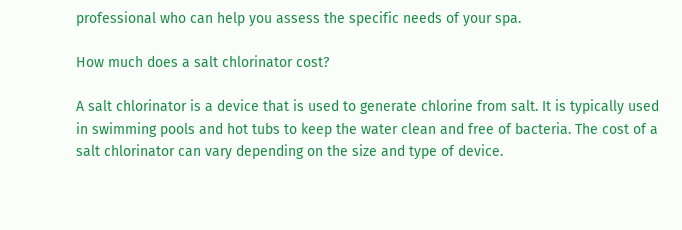professional who can help you assess the specific needs of your spa.

How much does a salt chlorinator cost?

A salt chlorinator is a device that is used to generate chlorine from salt. It is typically used in swimming pools and hot tubs to keep the water clean and free of bacteria. The cost of a salt chlorinator can vary depending on the size and type of device.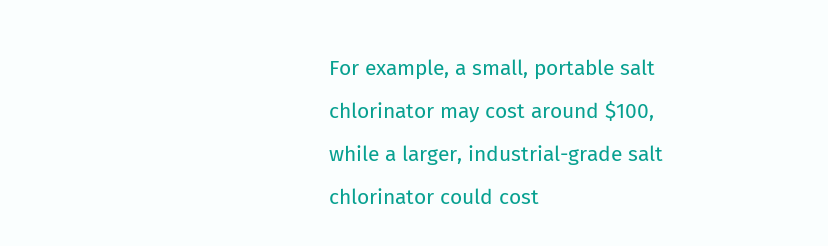For example, a small, portable salt chlorinator may cost around $100, while a larger, industrial-grade salt chlorinator could cost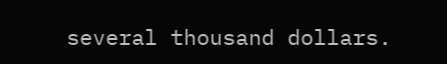several thousand dollars.